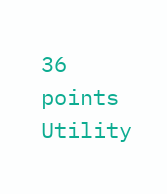36 points    Utility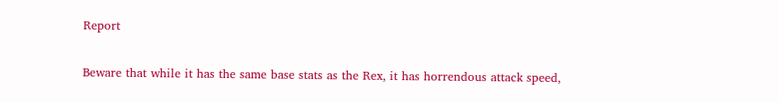Report

Beware that while it has the same base stats as the Rex, it has horrendous attack speed,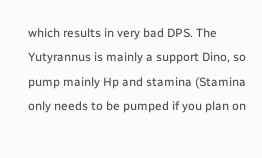which results in very bad DPS. The Yutyrannus is mainly a support Dino, so pump mainly Hp and stamina (Stamina only needs to be pumped if you plan on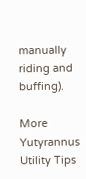manually riding and buffing).

More Yutyrannus Utility Tips